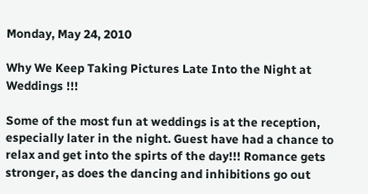Monday, May 24, 2010

Why We Keep Taking Pictures Late Into the Night at Weddings !!!

Some of the most fun at weddings is at the reception, especially later in the night. Guest have had a chance to relax and get into the spirts of the day!!! Romance gets stronger, as does the dancing and inhibitions go out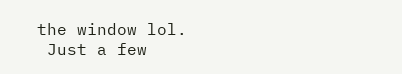the window lol.
 Just a few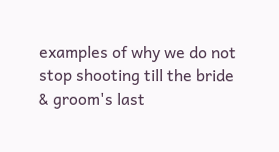examples of why we do not stop shooting till the bride & groom's last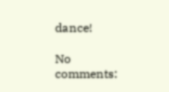dance!

No comments: